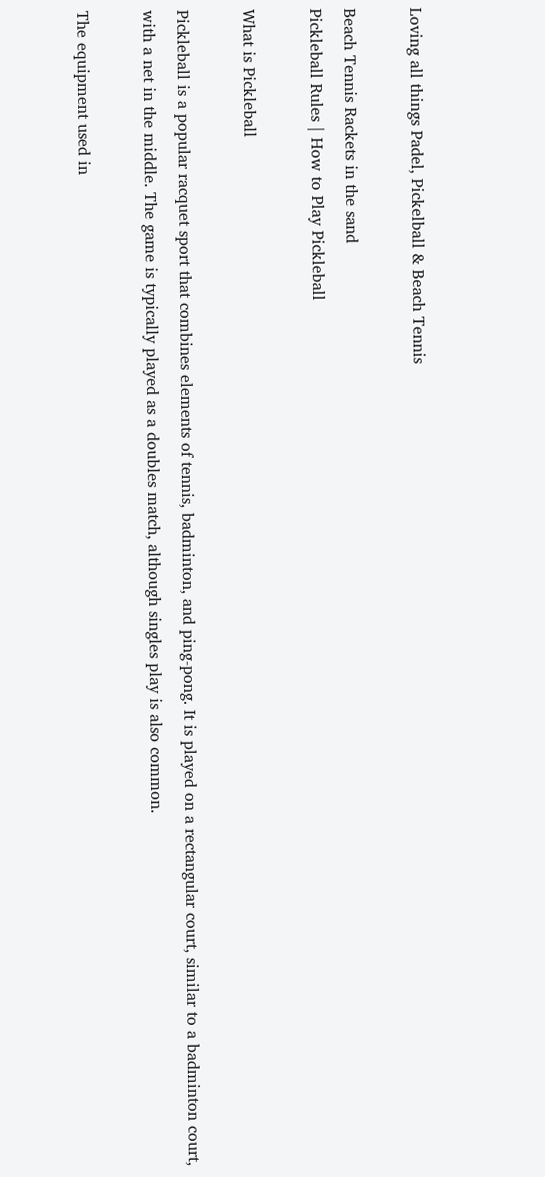Loving all things Padel, Pickelball & Beach Tennis

Beach Tennis Rackets in the sand
Pickleball Rules | How to Play Pickleball

What is Pickleball

Pickleball is a popular racquet sport that combines elements of tennis, badminton, and ping-pong. It is played on a rectangular court, similar to a badminton court, with a net in the middle. The game is typically played as a doubles match, although singles play is also common.

The equipment used in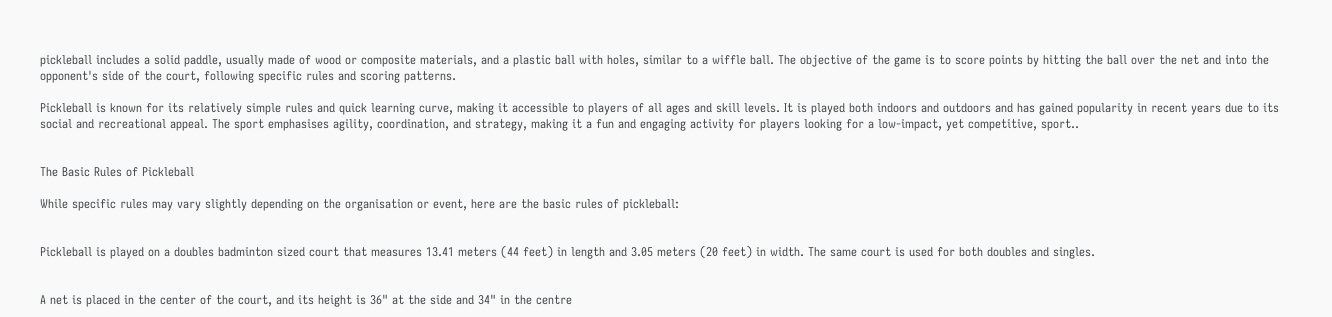pickleball includes a solid paddle, usually made of wood or composite materials, and a plastic ball with holes, similar to a wiffle ball. The objective of the game is to score points by hitting the ball over the net and into the opponent's side of the court, following specific rules and scoring patterns.

Pickleball is known for its relatively simple rules and quick learning curve, making it accessible to players of all ages and skill levels. It is played both indoors and outdoors and has gained popularity in recent years due to its social and recreational appeal. The sport emphasises agility, coordination, and strategy, making it a fun and engaging activity for players looking for a low-impact, yet competitive, sport..


The Basic Rules of Pickleball

While specific rules may vary slightly depending on the organisation or event, here are the basic rules of pickleball:


Pickleball is played on a doubles badminton sized court that measures 13.41 meters (44 feet) in length and 3.05 meters (20 feet) in width. The same court is used for both doubles and singles.


A net is placed in the center of the court, and its height is 36" at the side and 34" in the centre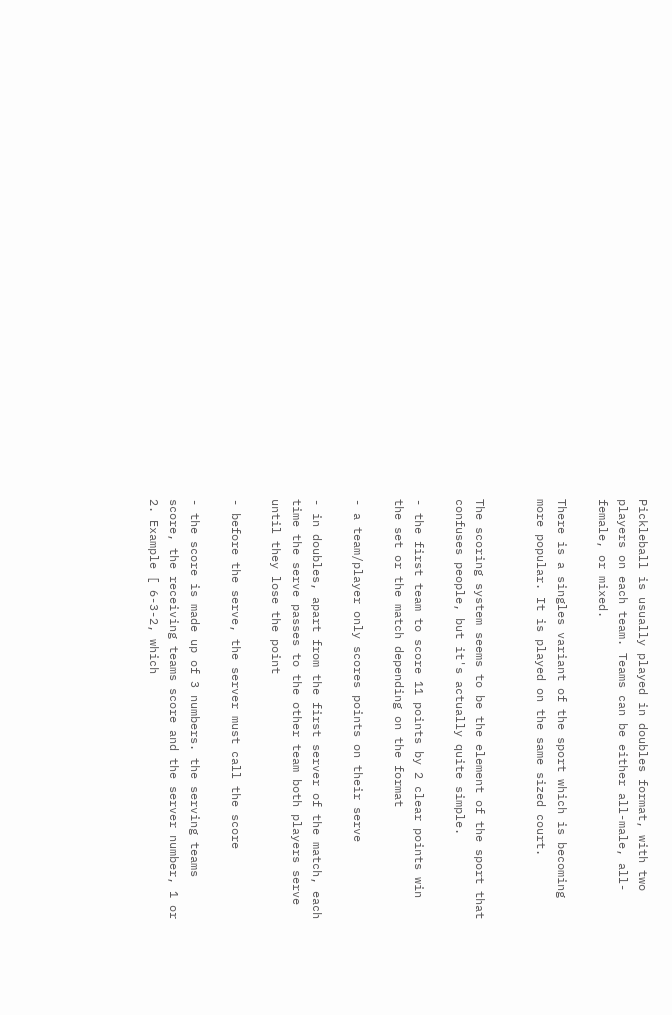Pickleball is usually played in doubles format, with two players on each team. Teams can be either all-male, all-female, or mixed.

There is a singles variant of the sport which is becoming more popular. It is played on the same sized court.


The scoring system seems to be the element of the sport that confuses people, but it's actually quite simple.

- the first team to score 11 points by 2 clear points win the set or the match depending on the format

- a team/player only scores points on their serve

- in doubles, apart from the first server of the match, each time the serve passes to the other team both players serve until they lose the point

- before the serve, the server must call the score

- the score is made up of 3 numbers. the serving teams score, the receiving teams score and the server number, 1 or 2. Example [ 6-3-2, which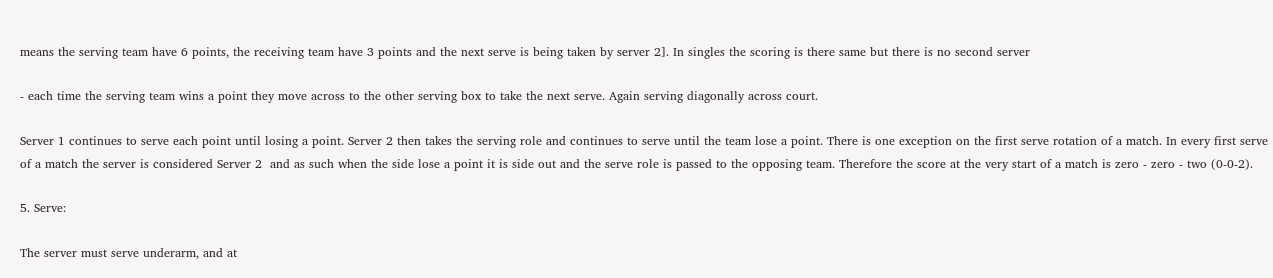means the serving team have 6 points, the receiving team have 3 points and the next serve is being taken by server 2]. In singles the scoring is there same but there is no second server

- each time the serving team wins a point they move across to the other serving box to take the next serve. Again serving diagonally across court.

Server 1 continues to serve each point until losing a point. Server 2 then takes the serving role and continues to serve until the team lose a point. There is one exception on the first serve rotation of a match. In every first serve of a match the server is considered Server 2  and as such when the side lose a point it is side out and the serve role is passed to the opposing team. Therefore the score at the very start of a match is zero - zero - two (0-0-2).

5. Serve:

The server must serve underarm, and at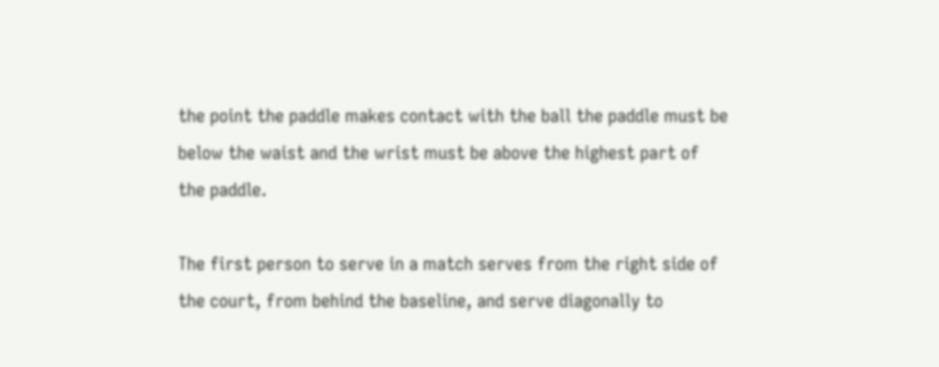the point the paddle makes contact with the ball the paddle must be below the waist and the wrist must be above the highest part of the paddle.

The first person to serve in a match serves from the right side of the court, from behind the baseline, and serve diagonally to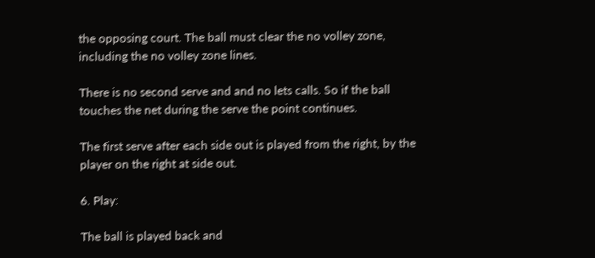the opposing court. The ball must clear the no volley zone, including the no volley zone lines.

There is no second serve and and no lets calls. So if the ball touches the net during the serve the point continues.

The first serve after each side out is played from the right, by the player on the right at side out.

6. Play:

The ball is played back and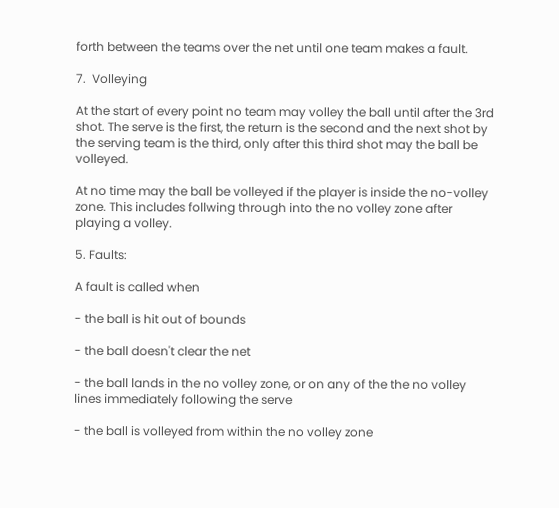forth between the teams over the net until one team makes a fault.

7.  Volleying

At the start of every point no team may volley the ball until after the 3rd shot. The serve is the first, the return is the second and the next shot by the serving team is the third, only after this third shot may the ball be volleyed.

At no time may the ball be volleyed if the player is inside the no-volley zone. This includes follwing through into the no volley zone after playing a volley.

5. Faults:

A fault is called when

- the ball is hit out of bounds

- the ball doesn't clear the net

- the ball lands in the no volley zone, or on any of the the no volley lines immediately following the serve

- the ball is volleyed from within the no volley zone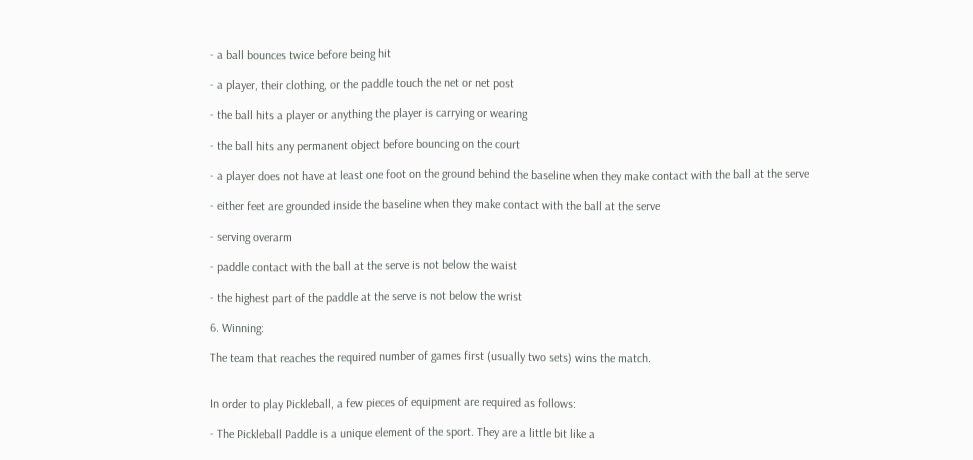- a ball bounces twice before being hit

- a player, their clothing, or the paddle touch the net or net post

- the ball hits a player or anything the player is carrying or wearing

- the ball hits any permanent object before bouncing on the court

- a player does not have at least one foot on the ground behind the baseline when they make contact with the ball at the serve

- either feet are grounded inside the baseline when they make contact with the ball at the serve

- serving overarm

- paddle contact with the ball at the serve is not below the waist

- the highest part of the paddle at the serve is not below the wrist

6. Winning:

The team that reaches the required number of games first (usually two sets) wins the match.


In order to play Pickleball, a few pieces of equipment are required as follows:

- The Pickleball Paddle is a unique element of the sport. They are a little bit like a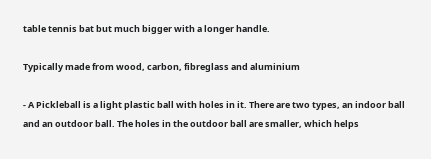table tennis bat but much bigger with a longer handle.

Typically made from wood, carbon, fibreglass and aluminium

- A Pickleball is a light plastic ball with holes in it. There are two types, an indoor ball and an outdoor ball. The holes in the outdoor ball are smaller, which helps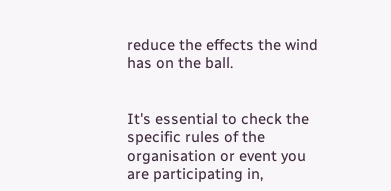reduce the effects the wind has on the ball.


It's essential to check the specific rules of the organisation or event you are participating in,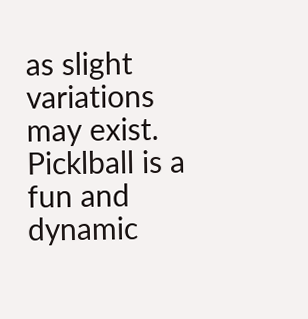as slight variations may exist. Picklball is a fun and dynamic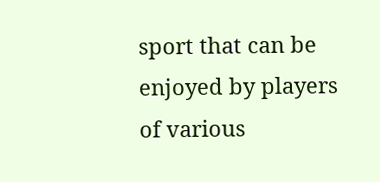sport that can be enjoyed by players of various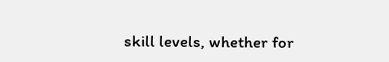skill levels, whether for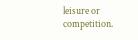leisure or competition.